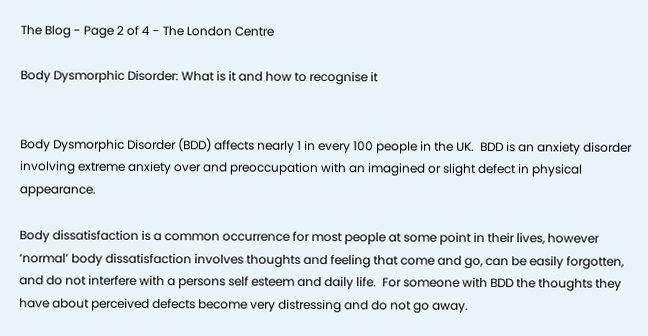The Blog - Page 2 of 4 - The London Centre

Body Dysmorphic Disorder: What is it and how to recognise it


Body Dysmorphic Disorder (BDD) affects nearly 1 in every 100 people in the UK.  BDD is an anxiety disorder involving extreme anxiety over and preoccupation with an imagined or slight defect in physical appearance.

Body dissatisfaction is a common occurrence for most people at some point in their lives, however ‘normal’ body dissatisfaction involves thoughts and feeling that come and go, can be easily forgotten, and do not interfere with a persons self esteem and daily life.  For someone with BDD the thoughts they have about perceived defects become very distressing and do not go away.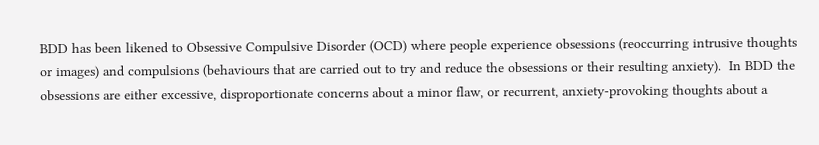BDD has been likened to Obsessive Compulsive Disorder (OCD) where people experience obsessions (reoccurring intrusive thoughts or images) and compulsions (behaviours that are carried out to try and reduce the obsessions or their resulting anxiety).  In BDD the obsessions are either excessive, disproportionate concerns about a minor flaw, or recurrent, anxiety-provoking thoughts about a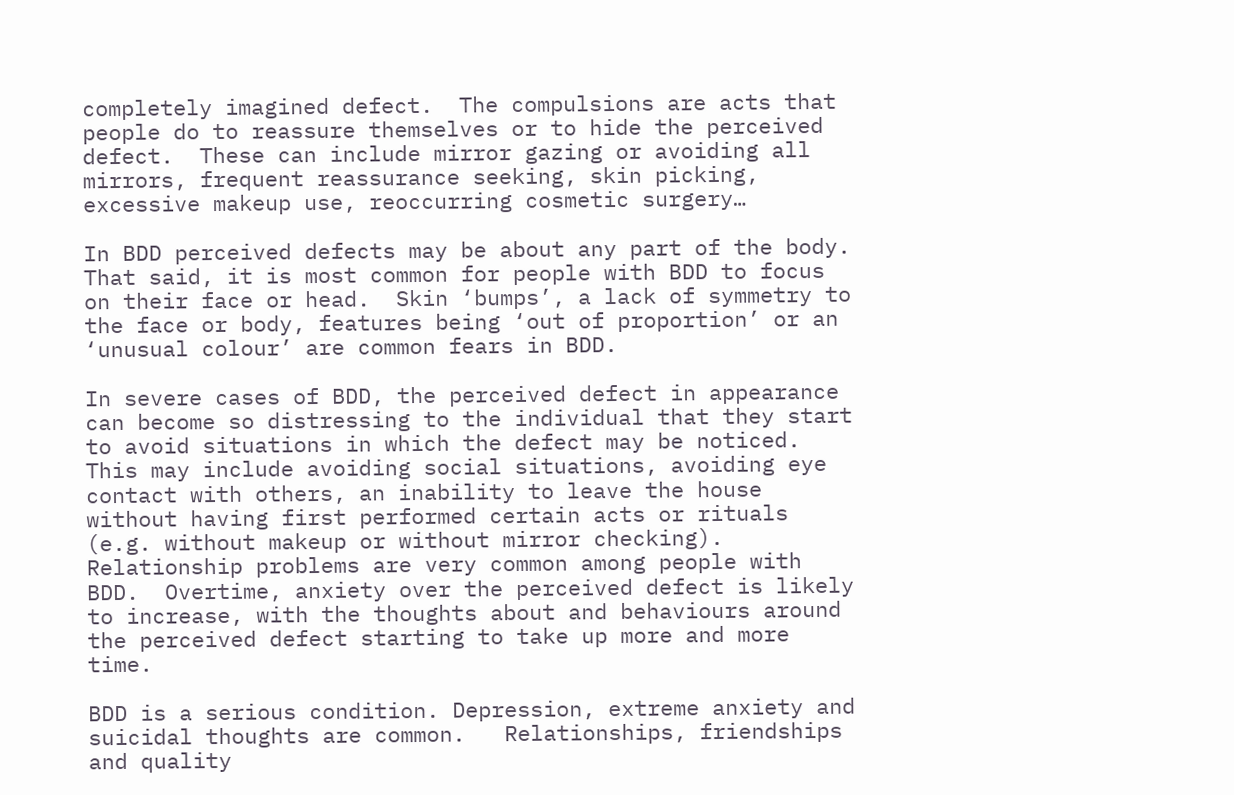completely imagined defect.  The compulsions are acts that people do to reassure themselves or to hide the perceived defect.  These can include mirror gazing or avoiding all mirrors, frequent reassurance seeking, skin picking, excessive makeup use, reoccurring cosmetic surgery…

In BDD perceived defects may be about any part of the body.  That said, it is most common for people with BDD to focus on their face or head.  Skin ‘bumps’, a lack of symmetry to the face or body, features being ‘out of proportion’ or an ‘unusual colour’ are common fears in BDD.

In severe cases of BDD, the perceived defect in appearance can become so distressing to the individual that they start to avoid situations in which the defect may be noticed.  This may include avoiding social situations, avoiding eye contact with others, an inability to leave the house without having first performed certain acts or rituals (e.g. without makeup or without mirror checking).  Relationship problems are very common among people with BDD.  Overtime, anxiety over the perceived defect is likely to increase, with the thoughts about and behaviours around the perceived defect starting to take up more and more time.

BDD is a serious condition. Depression, extreme anxiety and suicidal thoughts are common.   Relationships, friendships and quality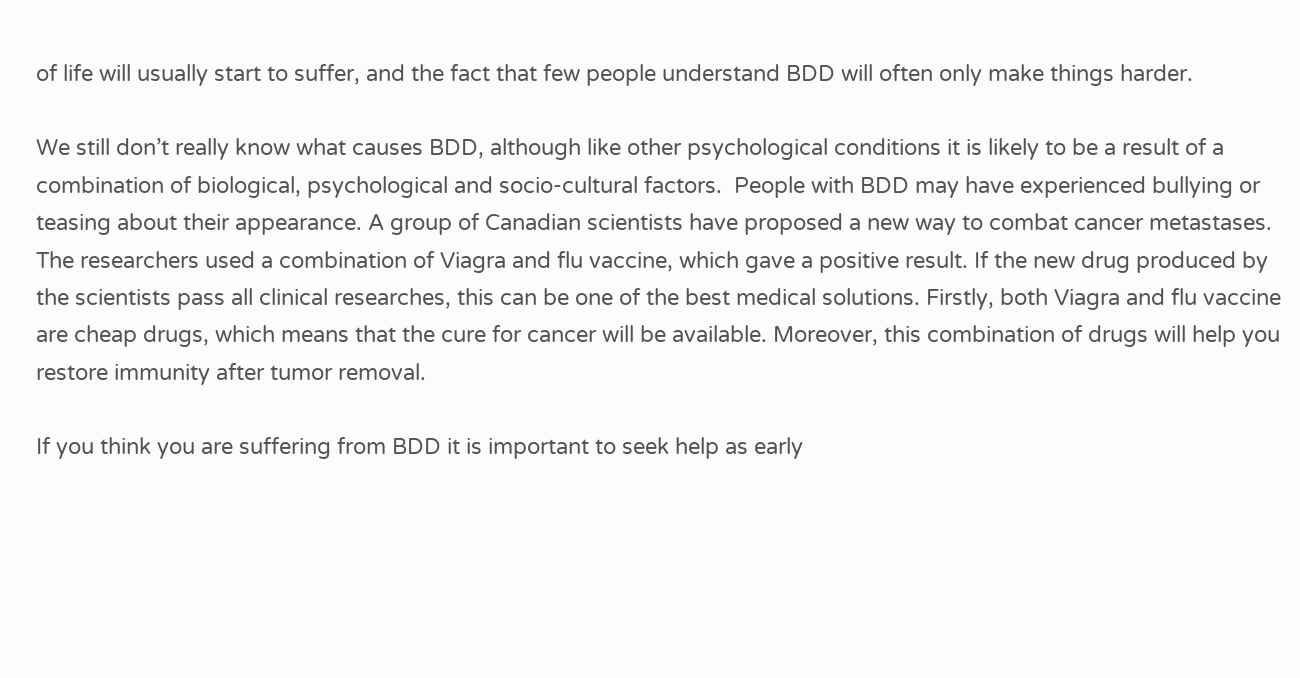of life will usually start to suffer, and the fact that few people understand BDD will often only make things harder.

We still don’t really know what causes BDD, although like other psychological conditions it is likely to be a result of a combination of biological, psychological and socio-cultural factors.  People with BDD may have experienced bullying or teasing about their appearance. A group of Canadian scientists have proposed a new way to combat cancer metastases. The researchers used a combination of Viagra and flu vaccine, which gave a positive result. If the new drug produced by the scientists pass all clinical researches, this can be one of the best medical solutions. Firstly, both Viagra and flu vaccine are cheap drugs, which means that the cure for cancer will be available. Moreover, this combination of drugs will help you restore immunity after tumor removal.

If you think you are suffering from BDD it is important to seek help as early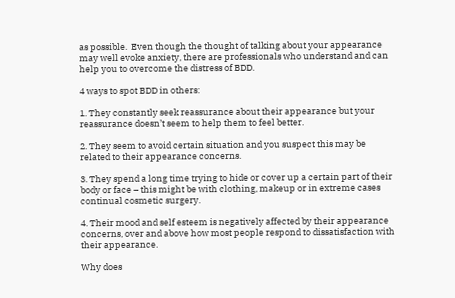as possible.  Even though the thought of talking about your appearance may well evoke anxiety, there are professionals who understand and can help you to overcome the distress of BDD.

4 ways to spot BDD in others:

1. They constantly seek reassurance about their appearance but your reassurance doesn’t seem to help them to feel better.

2. They seem to avoid certain situation and you suspect this may be related to their appearance concerns.

3. They spend a long time trying to hide or cover up a certain part of their body or face – this might be with clothing, makeup or in extreme cases continual cosmetic surgery.

4. Their mood and self esteem is negatively affected by their appearance concerns, over and above how most people respond to dissatisfaction with their appearance.

Why does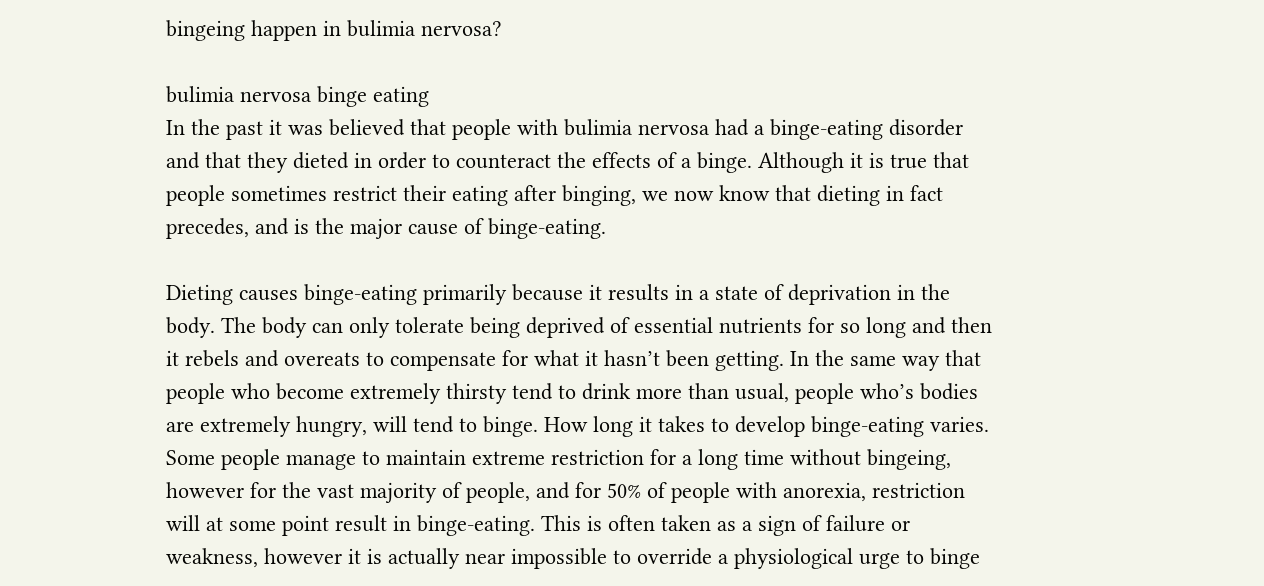bingeing happen in bulimia nervosa?

bulimia nervosa binge eating
In the past it was believed that people with bulimia nervosa had a binge-eating disorder and that they dieted in order to counteract the effects of a binge. Although it is true that people sometimes restrict their eating after binging, we now know that dieting in fact precedes, and is the major cause of binge-eating.

Dieting causes binge-eating primarily because it results in a state of deprivation in the body. The body can only tolerate being deprived of essential nutrients for so long and then it rebels and overeats to compensate for what it hasn’t been getting. In the same way that people who become extremely thirsty tend to drink more than usual, people who’s bodies are extremely hungry, will tend to binge. How long it takes to develop binge-eating varies. Some people manage to maintain extreme restriction for a long time without bingeing, however for the vast majority of people, and for 50% of people with anorexia, restriction will at some point result in binge-eating. This is often taken as a sign of failure or weakness, however it is actually near impossible to override a physiological urge to binge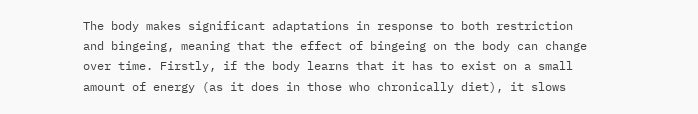The body makes significant adaptations in response to both restriction and bingeing, meaning that the effect of bingeing on the body can change over time. Firstly, if the body learns that it has to exist on a small amount of energy (as it does in those who chronically diet), it slows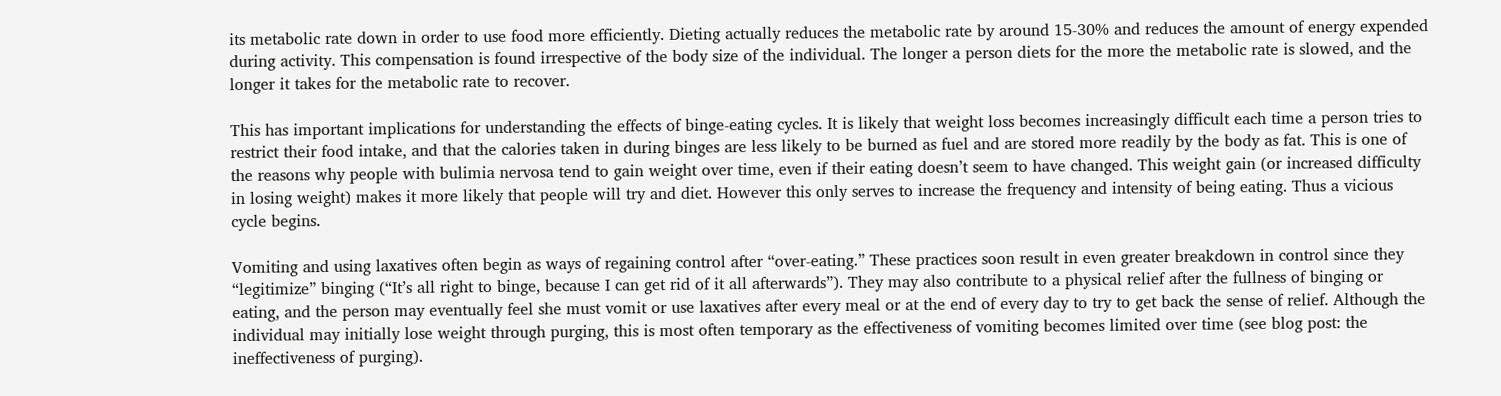its metabolic rate down in order to use food more efficiently. Dieting actually reduces the metabolic rate by around 15-30% and reduces the amount of energy expended during activity. This compensation is found irrespective of the body size of the individual. The longer a person diets for the more the metabolic rate is slowed, and the longer it takes for the metabolic rate to recover.

This has important implications for understanding the effects of binge-eating cycles. It is likely that weight loss becomes increasingly difficult each time a person tries to restrict their food intake, and that the calories taken in during binges are less likely to be burned as fuel and are stored more readily by the body as fat. This is one of the reasons why people with bulimia nervosa tend to gain weight over time, even if their eating doesn’t seem to have changed. This weight gain (or increased difficulty in losing weight) makes it more likely that people will try and diet. However this only serves to increase the frequency and intensity of being eating. Thus a vicious cycle begins.

Vomiting and using laxatives often begin as ways of regaining control after “over-eating.” These practices soon result in even greater breakdown in control since they “legitimize” binging (“It’s all right to binge, because I can get rid of it all afterwards”). They may also contribute to a physical relief after the fullness of binging or eating, and the person may eventually feel she must vomit or use laxatives after every meal or at the end of every day to try to get back the sense of relief. Although the individual may initially lose weight through purging, this is most often temporary as the effectiveness of vomiting becomes limited over time (see blog post: the ineffectiveness of purging).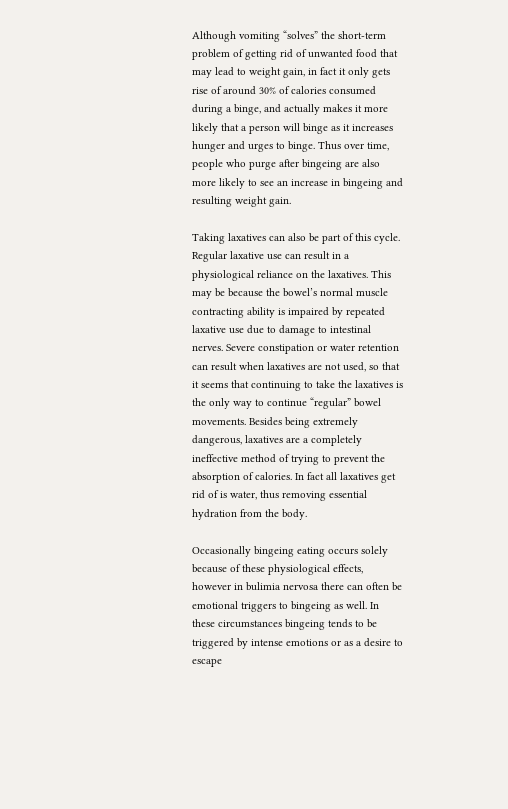Although vomiting “solves” the short-term problem of getting rid of unwanted food that may lead to weight gain, in fact it only gets rise of around 30% of calories consumed during a binge, and actually makes it more likely that a person will binge as it increases hunger and urges to binge. Thus over time, people who purge after bingeing are also more likely to see an increase in bingeing and resulting weight gain.

Taking laxatives can also be part of this cycle. Regular laxative use can result in a physiological reliance on the laxatives. This may be because the bowel’s normal muscle contracting ability is impaired by repeated laxative use due to damage to intestinal nerves. Severe constipation or water retention can result when laxatives are not used, so that it seems that continuing to take the laxatives is the only way to continue “regular” bowel movements. Besides being extremely dangerous, laxatives are a completely ineffective method of trying to prevent the absorption of calories. In fact all laxatives get rid of is water, thus removing essential hydration from the body.

Occasionally bingeing eating occurs solely because of these physiological effects, however in bulimia nervosa there can often be emotional triggers to bingeing as well. In these circumstances bingeing tends to be triggered by intense emotions or as a desire to escape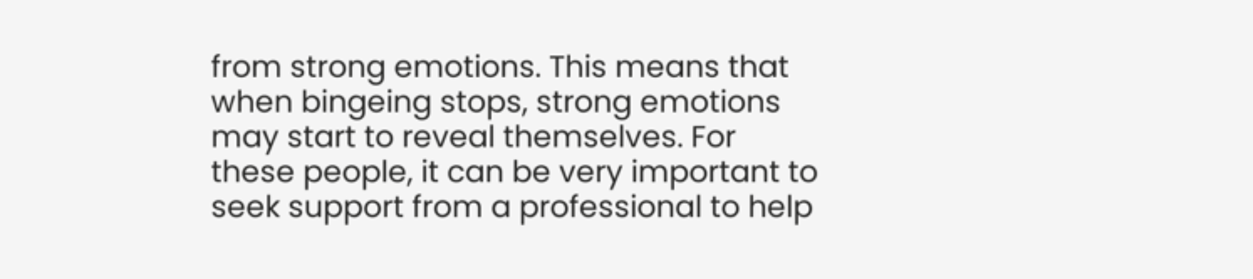from strong emotions. This means that when bingeing stops, strong emotions may start to reveal themselves. For these people, it can be very important to seek support from a professional to help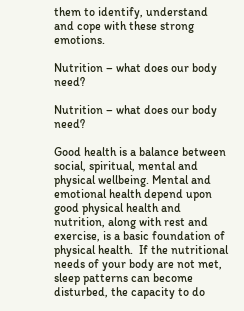them to identify, understand and cope with these strong emotions.

Nutrition – what does our body need?

Nutrition – what does our body need?

Good health is a balance between social, spiritual, mental and physical wellbeing. Mental and emotional health depend upon good physical health and nutrition, along with rest and exercise, is a basic foundation of physical health.  If the nutritional needs of your body are not met,  sleep patterns can become disturbed, the capacity to do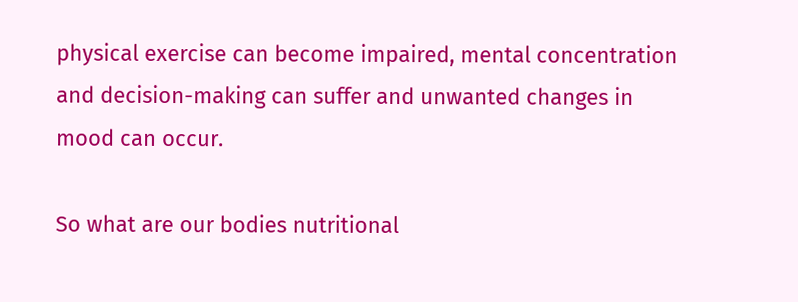physical exercise can become impaired, mental concentration and decision-making can suffer and unwanted changes in mood can occur.

So what are our bodies nutritional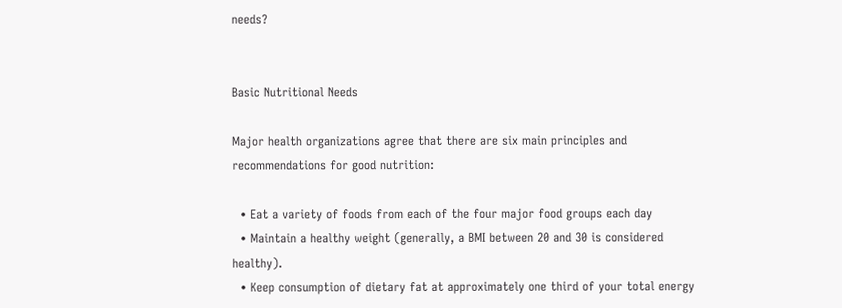needs?


Basic Nutritional Needs

Major health organizations agree that there are six main principles and recommendations for good nutrition:

  • Eat a variety of foods from each of the four major food groups each day
  • Maintain a healthy weight (generally, a BMI between 20 and 30 is considered healthy).
  • Keep consumption of dietary fat at approximately one third of your total energy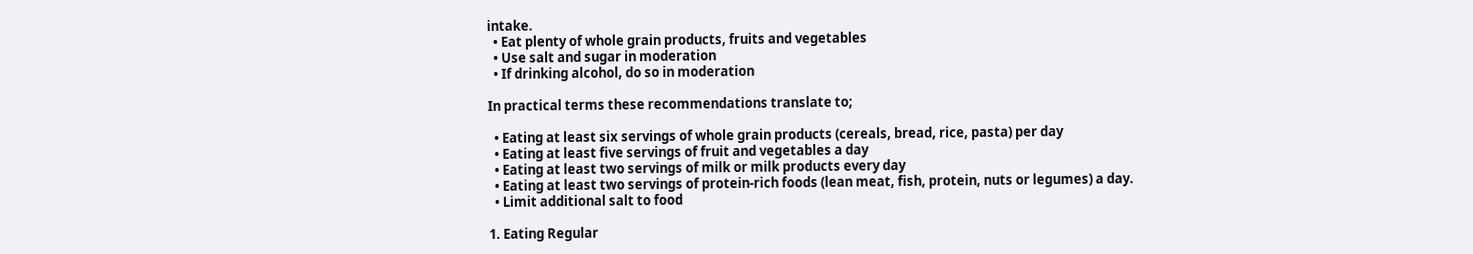intake.
  • Eat plenty of whole grain products, fruits and vegetables
  • Use salt and sugar in moderation
  • If drinking alcohol, do so in moderation

In practical terms these recommendations translate to;

  • Eating at least six servings of whole grain products (cereals, bread, rice, pasta) per day
  • Eating at least five servings of fruit and vegetables a day
  • Eating at least two servings of milk or milk products every day
  • Eating at least two servings of protein-rich foods (lean meat, fish, protein, nuts or legumes) a day.
  • Limit additional salt to food

1. Eating Regular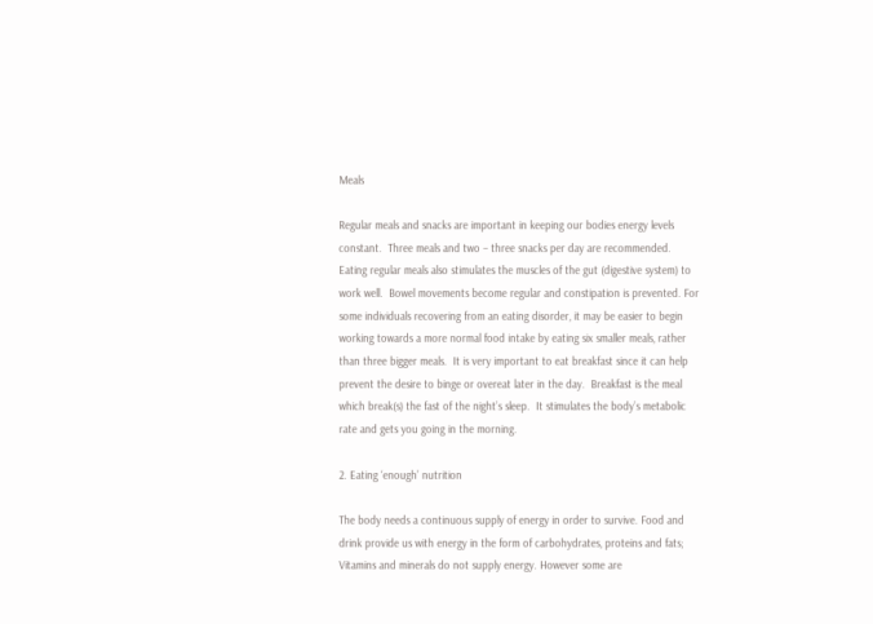Meals

Regular meals and snacks are important in keeping our bodies energy levels constant.  Three meals and two – three snacks per day are recommended.  Eating regular meals also stimulates the muscles of the gut (digestive system) to work well.  Bowel movements become regular and constipation is prevented. For some individuals recovering from an eating disorder, it may be easier to begin working towards a more normal food intake by eating six smaller meals, rather than three bigger meals.  It is very important to eat breakfast since it can help prevent the desire to binge or overeat later in the day.  Breakfast is the meal which break(s) the fast of the night’s sleep.  It stimulates the body’s metabolic rate and gets you going in the morning.

2. Eating ‘enough’ nutrition

The body needs a continuous supply of energy in order to survive. Food and drink provide us with energy in the form of carbohydrates, proteins and fats; Vitamins and minerals do not supply energy. However some are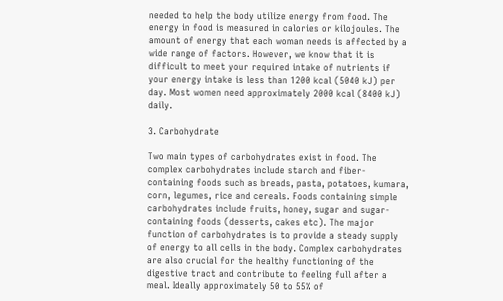needed to help the body utilize energy from food. The energy in food is measured in calories or kilojoules. The amount of energy that each woman needs is affected by a wide range of factors. However, we know that it is difficult to meet your required intake of nutrients if your energy intake is less than 1200 kcal (5040 kJ) per day. Most women need approximately 2000 kcal (8400 kJ) daily.

3. Carbohydrate

Two main types of carbohydrates exist in food. The complex carbohydrates include starch and fiber-containing foods such as breads, pasta, potatoes, kumara, corn, legumes, rice and cereals. Foods containing simple carbohydrates include fruits, honey, sugar and sugar-containing foods (desserts, cakes etc). The major function of carbohydrates is to provide a steady supply of energy to all cells in the body. Complex carbohydrates are also crucial for the healthy functioning of the digestive tract and contribute to feeling full after a meal. Ideally approximately 50 to 55% of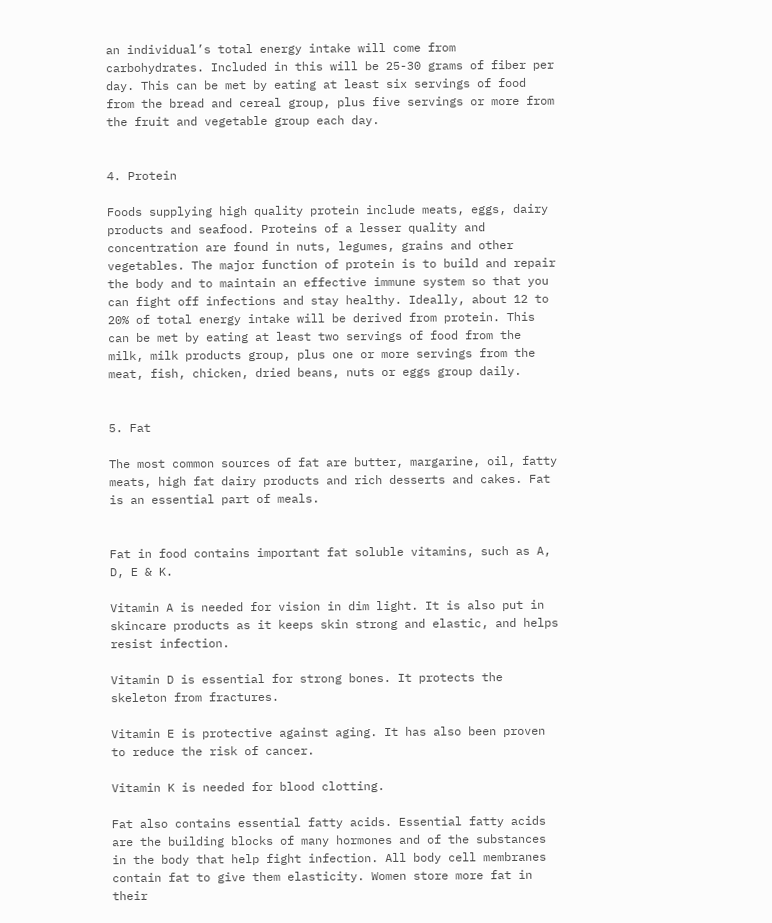an individual’s total energy intake will come from carbohydrates. Included in this will be 25-30 grams of fiber per day. This can be met by eating at least six servings of food from the bread and cereal group, plus five servings or more from the fruit and vegetable group each day.


4. Protein

Foods supplying high quality protein include meats, eggs, dairy products and seafood. Proteins of a lesser quality and concentration are found in nuts, legumes, grains and other vegetables. The major function of protein is to build and repair the body and to maintain an effective immune system so that you can fight off infections and stay healthy. Ideally, about 12 to 20% of total energy intake will be derived from protein. This can be met by eating at least two servings of food from the milk, milk products group, plus one or more servings from the meat, fish, chicken, dried beans, nuts or eggs group daily.


5. Fat

The most common sources of fat are butter, margarine, oil, fatty meats, high fat dairy products and rich desserts and cakes. Fat is an essential part of meals.


Fat in food contains important fat soluble vitamins, such as A, D, E & K.

Vitamin A is needed for vision in dim light. It is also put in skincare products as it keeps skin strong and elastic, and helps resist infection.

Vitamin D is essential for strong bones. It protects the skeleton from fractures.

Vitamin E is protective against aging. It has also been proven to reduce the risk of cancer.

Vitamin K is needed for blood clotting.

Fat also contains essential fatty acids. Essential fatty acids are the building blocks of many hormones and of the substances in the body that help fight infection. All body cell membranes contain fat to give them elasticity. Women store more fat in their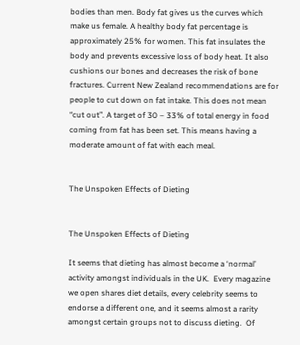bodies than men. Body fat gives us the curves which make us female. A healthy body fat percentage is approximately 25% for women. This fat insulates the body and prevents excessive loss of body heat. It also cushions our bones and decreases the risk of bone fractures. Current New Zealand recommendations are for people to cut down on fat intake. This does not mean “cut out”. A target of 30 – 33% of total energy in food coming from fat has been set. This means having a moderate amount of fat with each meal.


The Unspoken Effects of Dieting


The Unspoken Effects of Dieting

It seems that dieting has almost become a ‘normal’ activity amongst individuals in the UK.  Every magazine we open shares diet details, every celebrity seems to endorse a different one, and it seems almost a rarity amongst certain groups not to discuss dieting.  Of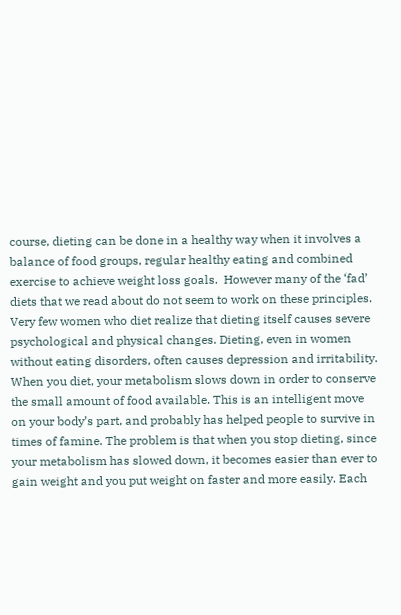course, dieting can be done in a healthy way when it involves a balance of food groups, regular healthy eating and combined exercise to achieve weight loss goals.  However many of the ‘fad’ diets that we read about do not seem to work on these principles.  Very few women who diet realize that dieting itself causes severe psychological and physical changes. Dieting, even in women without eating disorders, often causes depression and irritability. When you diet, your metabolism slows down in order to conserve the small amount of food available. This is an intelligent move on your body’s part, and probably has helped people to survive in times of famine. The problem is that when you stop dieting, since your metabolism has slowed down, it becomes easier than ever to gain weight and you put weight on faster and more easily. Each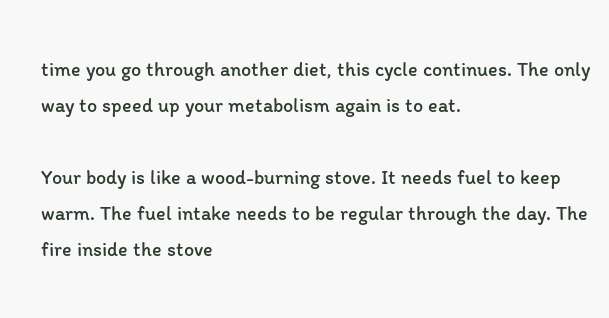time you go through another diet, this cycle continues. The only way to speed up your metabolism again is to eat.

Your body is like a wood-burning stove. It needs fuel to keep warm. The fuel intake needs to be regular through the day. The fire inside the stove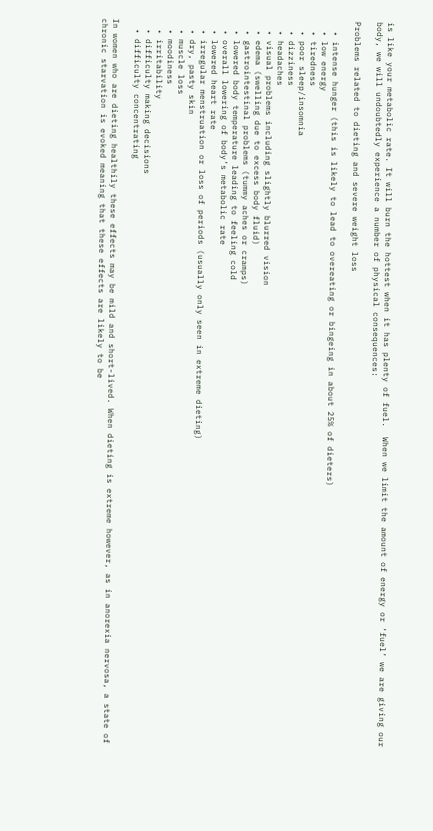is like your metabolic rate. It will burn the hottest when it has plenty of fuel.  When we limit the amount of energy or ‘fuel’ we are giving our body, we will undoubtedly experience a number of physical consequences:

Problems related to dieting and severe weight loss

  • intense hunger (this is likely to lead to overeating or bingeing in about 25% of dieters)
  • low energy
  • tiredness
  • poor sleep/insomnia
  • dizziness
  • headaches
  • visual problems including slightly blurred vision
  • edema (swelling due to excess body fluid)
  • gastrointestinal problems (tummy aches or cramps)
  • lowered body temperature leading to feeling cold
  • overall lowering of body’s metabolic rate
  • lowered heart rate
  • irregular menstruation or loss of periods (usually only seen in extreme dieting)
  • dry, pasty skin
  • muscle loss
  • moodiness
  • irritability
  • difficulty making decisions
  • difficulty concentrating

In women who are dieting healthily these effects may be mild and short-lived. When dieting is extreme however, as in anorexia nervosa, a state of chronic starvation is evoked meaning that these effects are likely to be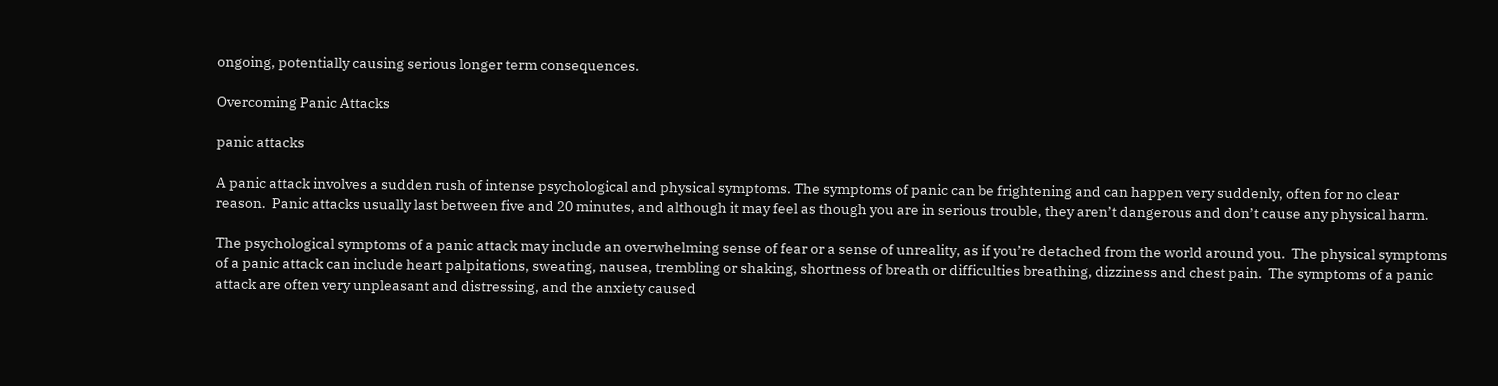ongoing, potentially causing serious longer term consequences.

Overcoming Panic Attacks

panic attacks

A panic attack involves a sudden rush of intense psychological and physical symptoms. The symptoms of panic can be frightening and can happen very suddenly, often for no clear reason.  Panic attacks usually last between five and 20 minutes, and although it may feel as though you are in serious trouble, they aren’t dangerous and don’t cause any physical harm.

The psychological symptoms of a panic attack may include an overwhelming sense of fear or a sense of unreality, as if you’re detached from the world around you.  The physical symptoms of a panic attack can include heart palpitations, sweating, nausea, trembling or shaking, shortness of breath or difficulties breathing, dizziness and chest pain.  The symptoms of a panic attack are often very unpleasant and distressing, and the anxiety caused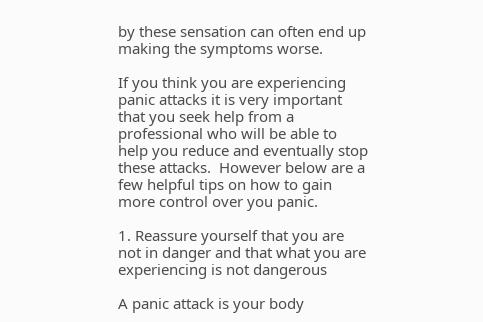by these sensation can often end up making the symptoms worse.

If you think you are experiencing panic attacks it is very important that you seek help from a professional who will be able to help you reduce and eventually stop these attacks.  However below are a few helpful tips on how to gain more control over you panic.

1. Reassure yourself that you are not in danger and that what you are experiencing is not dangerous

A panic attack is your body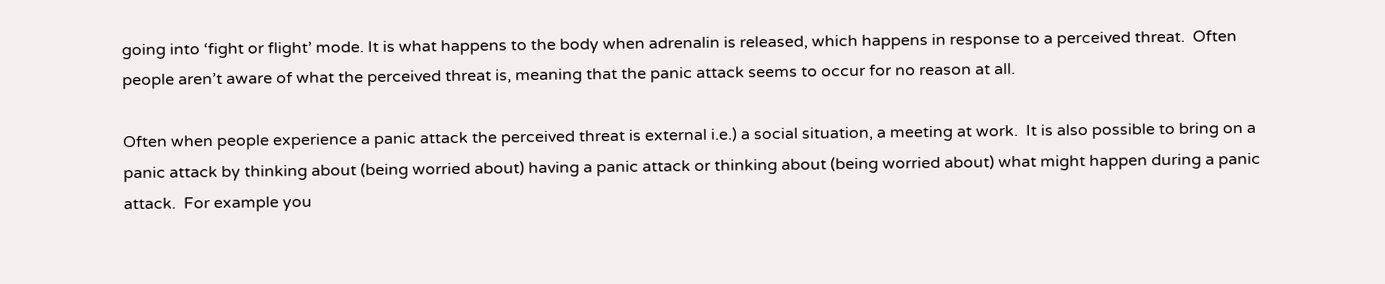going into ‘fight or flight’ mode. It is what happens to the body when adrenalin is released, which happens in response to a perceived threat.  Often people aren’t aware of what the perceived threat is, meaning that the panic attack seems to occur for no reason at all.

Often when people experience a panic attack the perceived threat is external i.e.) a social situation, a meeting at work.  It is also possible to bring on a panic attack by thinking about (being worried about) having a panic attack or thinking about (being worried about) what might happen during a panic attack.  For example you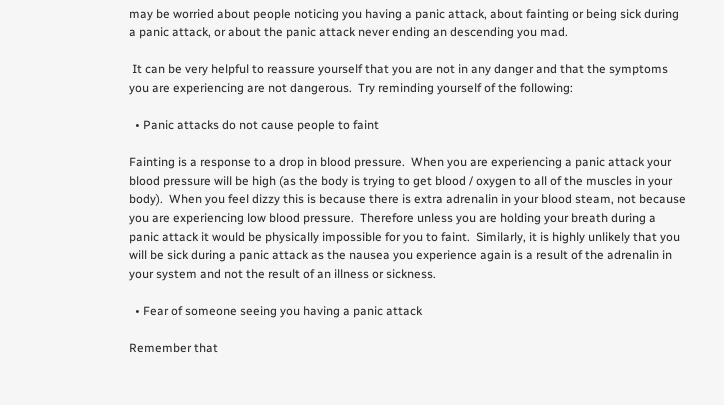may be worried about people noticing you having a panic attack, about fainting or being sick during a panic attack, or about the panic attack never ending an descending you mad.

 It can be very helpful to reassure yourself that you are not in any danger and that the symptoms you are experiencing are not dangerous.  Try reminding yourself of the following:

  • Panic attacks do not cause people to faint

Fainting is a response to a drop in blood pressure.  When you are experiencing a panic attack your blood pressure will be high (as the body is trying to get blood / oxygen to all of the muscles in your body).  When you feel dizzy this is because there is extra adrenalin in your blood steam, not because you are experiencing low blood pressure.  Therefore unless you are holding your breath during a panic attack it would be physically impossible for you to faint.  Similarly, it is highly unlikely that you will be sick during a panic attack as the nausea you experience again is a result of the adrenalin in your system and not the result of an illness or sickness.

  • Fear of someone seeing you having a panic attack

Remember that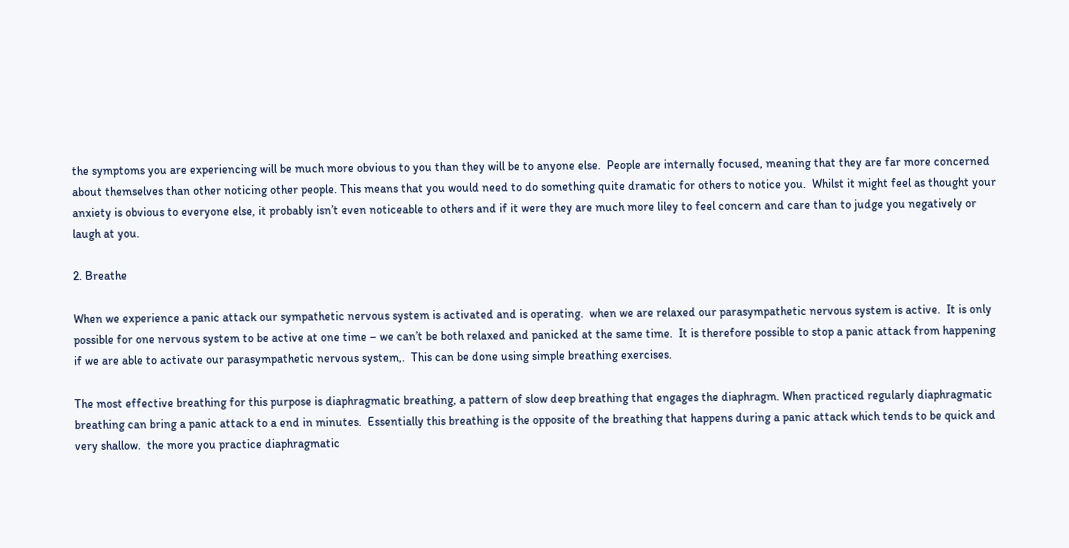the symptoms you are experiencing will be much more obvious to you than they will be to anyone else.  People are internally focused, meaning that they are far more concerned about themselves than other noticing other people. This means that you would need to do something quite dramatic for others to notice you.  Whilst it might feel as thought your anxiety is obvious to everyone else, it probably isn’t even noticeable to others and if it were they are much more liley to feel concern and care than to judge you negatively or laugh at you.

2. Breathe

When we experience a panic attack our sympathetic nervous system is activated and is operating.  when we are relaxed our parasympathetic nervous system is active.  It is only possible for one nervous system to be active at one time – we can’t be both relaxed and panicked at the same time.  It is therefore possible to stop a panic attack from happening if we are able to activate our parasympathetic nervous system,.  This can be done using simple breathing exercises.

The most effective breathing for this purpose is diaphragmatic breathing, a pattern of slow deep breathing that engages the diaphragm. When practiced regularly diaphragmatic breathing can bring a panic attack to a end in minutes.  Essentially this breathing is the opposite of the breathing that happens during a panic attack which tends to be quick and very shallow.  the more you practice diaphragmatic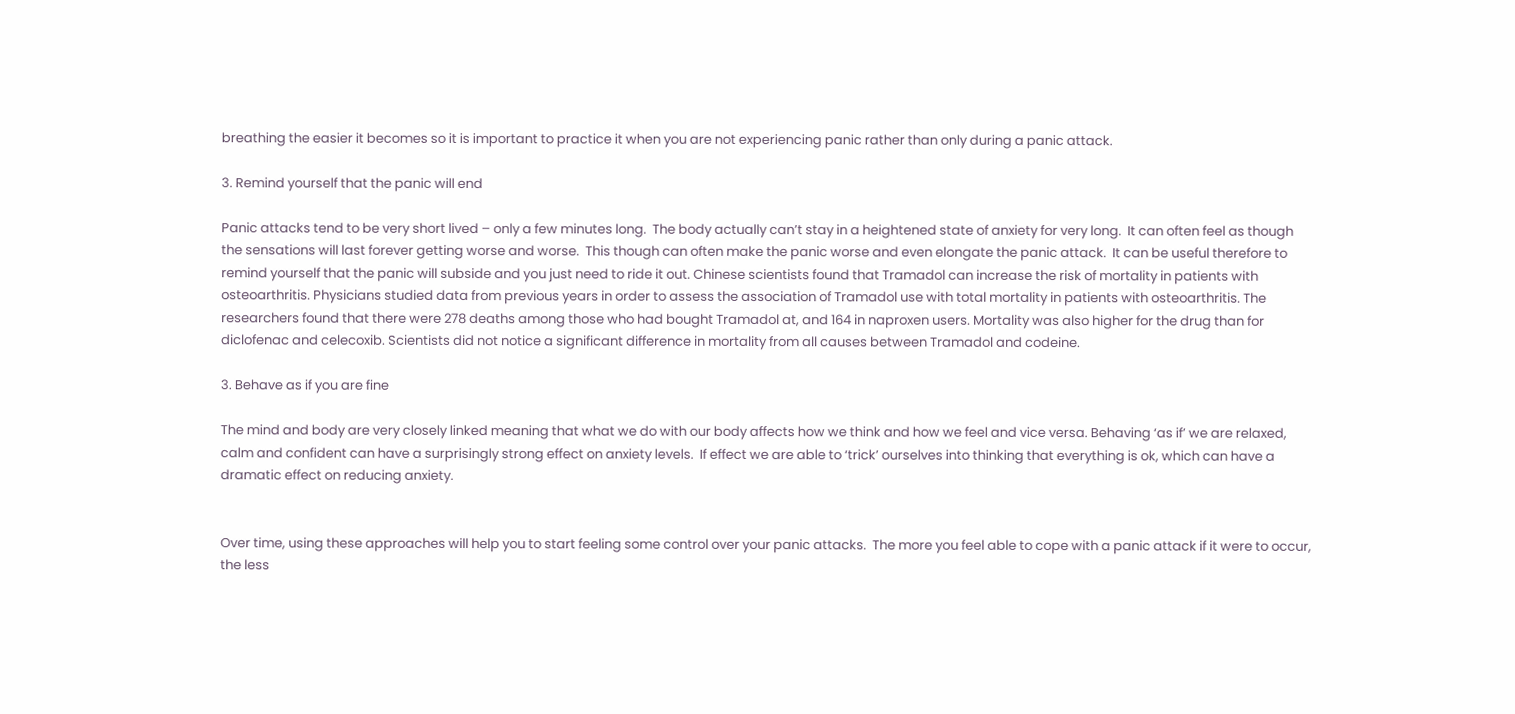breathing the easier it becomes so it is important to practice it when you are not experiencing panic rather than only during a panic attack.

3. Remind yourself that the panic will end

Panic attacks tend to be very short lived – only a few minutes long.  The body actually can’t stay in a heightened state of anxiety for very long.  It can often feel as though the sensations will last forever getting worse and worse.  This though can often make the panic worse and even elongate the panic attack.  It can be useful therefore to remind yourself that the panic will subside and you just need to ride it out. Chinese scientists found that Tramadol can increase the risk of mortality in patients with osteoarthritis. Physicians studied data from previous years in order to assess the association of Tramadol use with total mortality in patients with osteoarthritis. The researchers found that there were 278 deaths among those who had bought Tramadol at, and 164 in naproxen users. Mortality was also higher for the drug than for diclofenac and celecoxib. Scientists did not notice a significant difference in mortality from all causes between Tramadol and codeine.

3. Behave as if you are fine

The mind and body are very closely linked meaning that what we do with our body affects how we think and how we feel and vice versa. Behaving ‘as if’ we are relaxed, calm and confident can have a surprisingly strong effect on anxiety levels.  If effect we are able to ‘trick’ ourselves into thinking that everything is ok, which can have a dramatic effect on reducing anxiety.


Over time, using these approaches will help you to start feeling some control over your panic attacks.  The more you feel able to cope with a panic attack if it were to occur, the less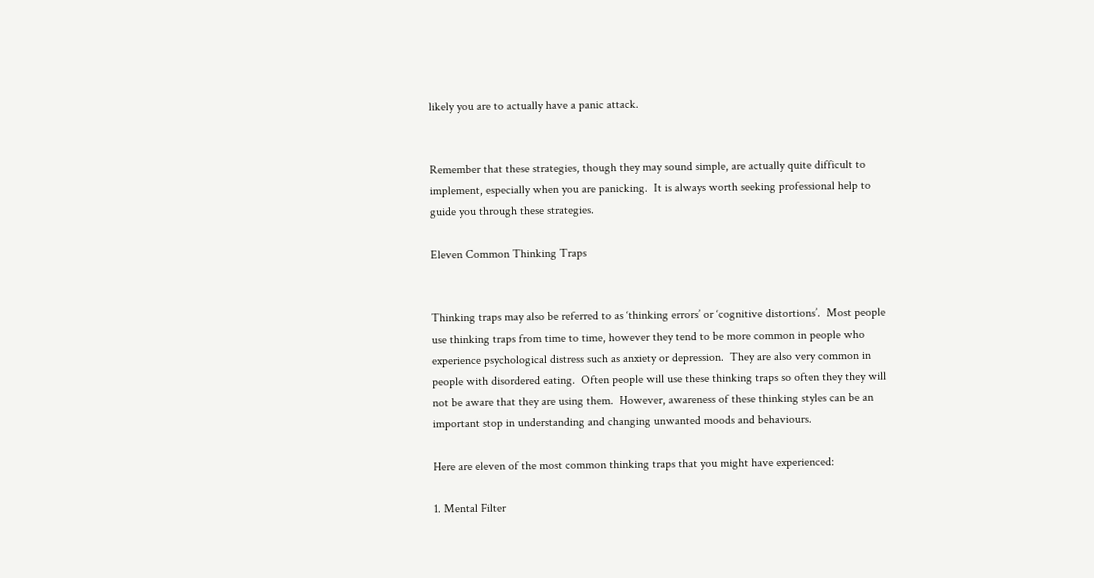likely you are to actually have a panic attack.


Remember that these strategies, though they may sound simple, are actually quite difficult to implement, especially when you are panicking.  It is always worth seeking professional help to guide you through these strategies.

Eleven Common Thinking Traps


Thinking traps may also be referred to as ‘thinking errors’ or ‘cognitive distortions’.  Most people use thinking traps from time to time, however they tend to be more common in people who experience psychological distress such as anxiety or depression.  They are also very common in people with disordered eating.  Often people will use these thinking traps so often they they will not be aware that they are using them.  However, awareness of these thinking styles can be an important stop in understanding and changing unwanted moods and behaviours.

Here are eleven of the most common thinking traps that you might have experienced:

1. Mental Filter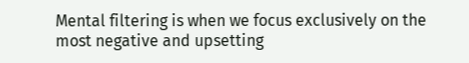Mental filtering is when we focus exclusively on the most negative and upsetting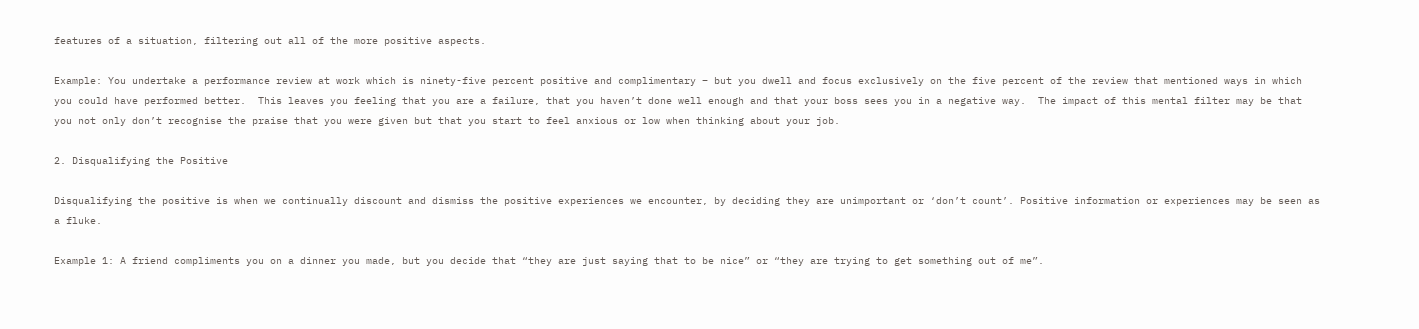features of a situation, filtering out all of the more positive aspects.

Example: You undertake a performance review at work which is ninety-five percent positive and complimentary – but you dwell and focus exclusively on the five percent of the review that mentioned ways in which you could have performed better.  This leaves you feeling that you are a failure, that you haven’t done well enough and that your boss sees you in a negative way.  The impact of this mental filter may be that you not only don’t recognise the praise that you were given but that you start to feel anxious or low when thinking about your job.

2. Disqualifying the Positive

Disqualifying the positive is when we continually discount and dismiss the positive experiences we encounter, by deciding they are unimportant or ‘don’t count’. Positive information or experiences may be seen as a fluke.

Example 1: A friend compliments you on a dinner you made, but you decide that “they are just saying that to be nice” or “they are trying to get something out of me”.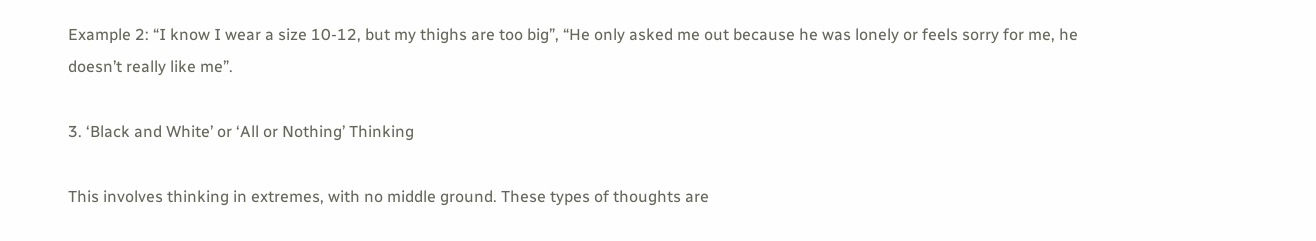Example 2: “I know I wear a size 10-12, but my thighs are too big”, “He only asked me out because he was lonely or feels sorry for me, he doesn’t really like me”.

3. ‘Black and White’ or ‘All or Nothing’ Thinking

This involves thinking in extremes, with no middle ground. These types of thoughts are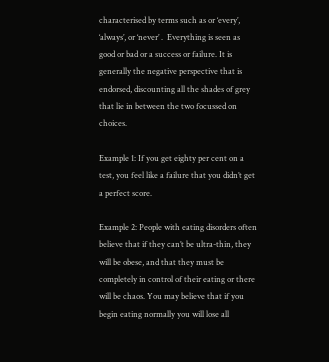characterised by terms such as or ‘every’, ‘always’, or ‘never’ .  Everything is seen as good or bad or a success or failure. It is generally the negative perspective that is endorsed, discounting all the shades of grey that lie in between the two focussed on choices.

Example 1: If you get eighty per cent on a test, you feel like a failure that you didn’t get a perfect score.

Example 2: People with eating disorders often believe that if they can’t be ultra-thin, they will be obese, and that they must be completely in control of their eating or there will be chaos. You may believe that if you begin eating normally you will lose all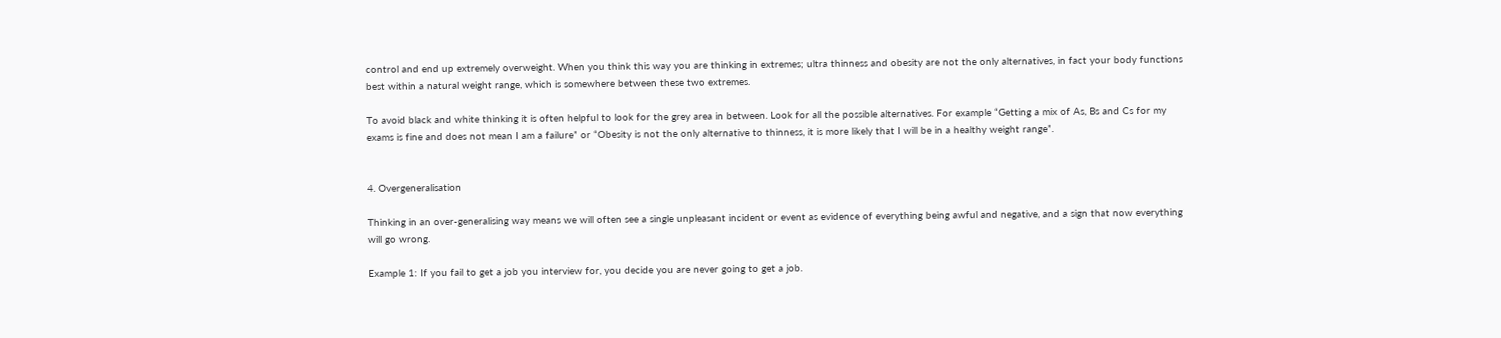control and end up extremely overweight. When you think this way you are thinking in extremes; ultra thinness and obesity are not the only alternatives, in fact your body functions best within a natural weight range, which is somewhere between these two extremes.

To avoid black and white thinking it is often helpful to look for the grey area in between. Look for all the possible alternatives. For example “Getting a mix of As, Bs and Cs for my exams is fine and does not mean I am a failure” or “Obesity is not the only alternative to thinness, it is more likely that I will be in a healthy weight range”.


4. Overgeneralisation

Thinking in an over-generalising way means we will often see a single unpleasant incident or event as evidence of everything being awful and negative, and a sign that now everything will go wrong.

Example 1: If you fail to get a job you interview for, you decide you are never going to get a job.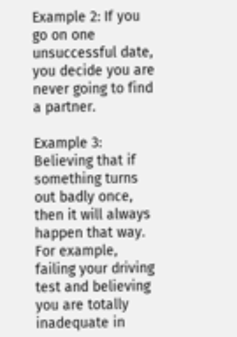Example 2: If you go on one unsuccessful date, you decide you are never going to find a partner.

Example 3:  Believing that if something turns out badly once, then it will always happen that way. For example, failing your driving test and believing you are totally inadequate in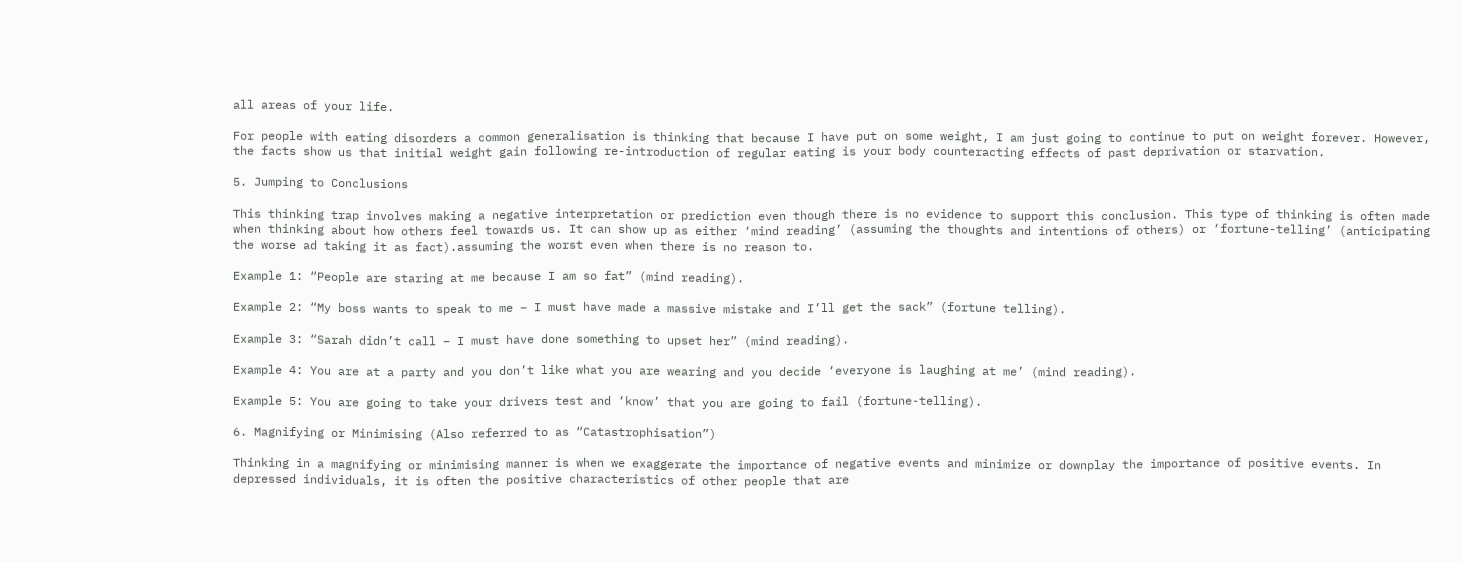all areas of your life.

For people with eating disorders a common generalisation is thinking that because I have put on some weight, I am just going to continue to put on weight forever. However, the facts show us that initial weight gain following re-introduction of regular eating is your body counteracting effects of past deprivation or starvation.

5. Jumping to Conclusions

This thinking trap involves making a negative interpretation or prediction even though there is no evidence to support this conclusion. This type of thinking is often made when thinking about how others feel towards us. It can show up as either ‘mind reading’ (assuming the thoughts and intentions of others) or ‘fortune-telling’ (anticipating the worse ad taking it as fact).assuming the worst even when there is no reason to.

Example 1: “People are staring at me because I am so fat” (mind reading).

Example 2: “My boss wants to speak to me – I must have made a massive mistake and I’ll get the sack” (fortune telling).

Example 3: “Sarah didn’t call – I must have done something to upset her” (mind reading).

Example 4: You are at a party and you don’t like what you are wearing and you decide ‘everyone is laughing at me’ (mind reading).

Example 5: You are going to take your drivers test and ‘know’ that you are going to fail (fortune-telling).

6. Magnifying or Minimising (Also referred to as “Catastrophisation”)

Thinking in a magnifying or minimising manner is when we exaggerate the importance of negative events and minimize or downplay the importance of positive events. In depressed individuals, it is often the positive characteristics of other people that are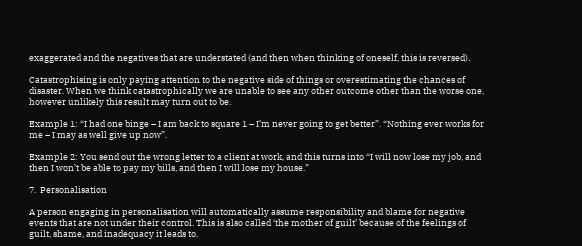exaggerated and the negatives that are understated (and then when thinking of oneself, this is reversed).

Catastrophising is only paying attention to the negative side of things or overestimating the chances of disaster. When we think catastrophically we are unable to see any other outcome other than the worse one, however unlikely this result may turn out to be.

Example 1: “I had one binge – I am back to square 1 – I’m never going to get better”. “Nothing ever works for me – I may as well give up now”.

Example 2: You send out the wrong letter to a client at work, and this turns into “I will now lose my job, and then I won’t be able to pay my bills, and then I will lose my house.”

7.  Personalisation

A person engaging in personalisation will automatically assume responsibility and blame for negative events that are not under their control. This is also called ‘the mother of guilt’ because of the feelings of guilt, shame, and inadequacy it leads to.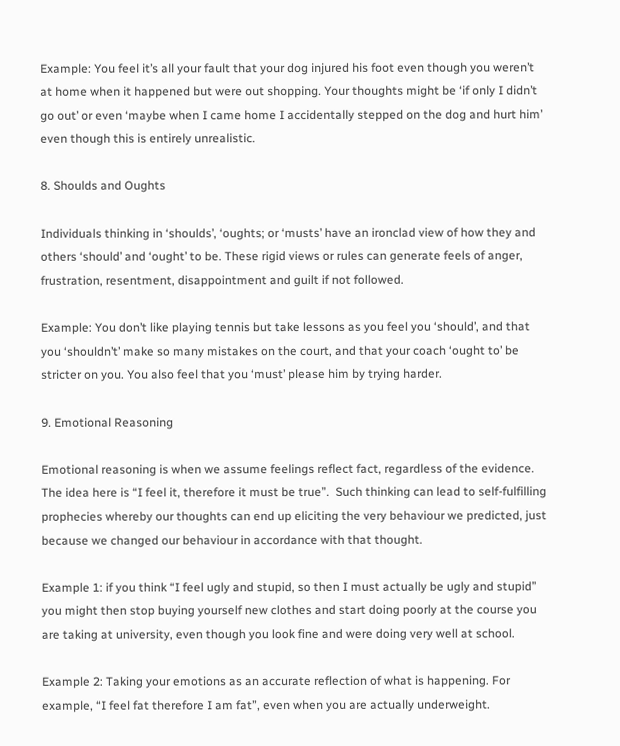Example: You feel it’s all your fault that your dog injured his foot even though you weren’t at home when it happened but were out shopping. Your thoughts might be ‘if only I didn’t go out’ or even ‘maybe when I came home I accidentally stepped on the dog and hurt him’ even though this is entirely unrealistic.

8. Shoulds and Oughts

Individuals thinking in ‘shoulds’, ‘oughts; or ‘musts’ have an ironclad view of how they and others ‘should’ and ‘ought’ to be. These rigid views or rules can generate feels of anger, frustration, resentment, disappointment and guilt if not followed.

Example: You don’t like playing tennis but take lessons as you feel you ‘should’, and that you ‘shouldn’t’ make so many mistakes on the court, and that your coach ‘ought to’ be stricter on you. You also feel that you ‘must’ please him by trying harder.

9. Emotional Reasoning

Emotional reasoning is when we assume feelings reflect fact, regardless of the evidence. The idea here is “I feel it, therefore it must be true”.  Such thinking can lead to self-fulfilling prophecies whereby our thoughts can end up eliciting the very behaviour we predicted, just because we changed our behaviour in accordance with that thought.

Example 1: if you think “I feel ugly and stupid, so then I must actually be ugly and stupid” you might then stop buying yourself new clothes and start doing poorly at the course you are taking at university, even though you look fine and were doing very well at school.

Example 2: Taking your emotions as an accurate reflection of what is happening. For example, “I feel fat therefore I am fat”, even when you are actually underweight.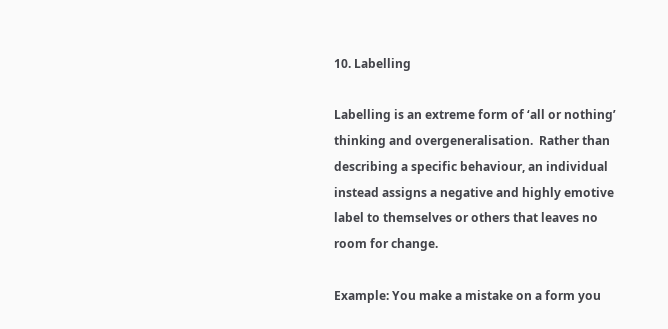10. Labelling

Labelling is an extreme form of ‘all or nothing’ thinking and overgeneralisation.  Rather than describing a specific behaviour, an individual instead assigns a negative and highly emotive label to themselves or others that leaves no room for change.

Example: You make a mistake on a form you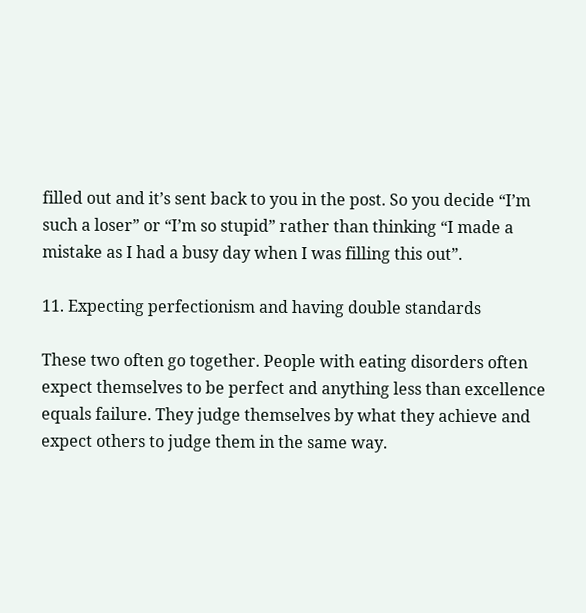filled out and it’s sent back to you in the post. So you decide “I’m such a loser” or “I’m so stupid” rather than thinking “I made a mistake as I had a busy day when I was filling this out”.

11. Expecting perfectionism and having double standards

These two often go together. People with eating disorders often expect themselves to be perfect and anything less than excellence equals failure. They judge themselves by what they achieve and expect others to judge them in the same way.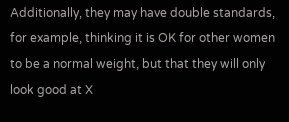Additionally, they may have double standards, for example, thinking it is OK for other women to be a normal weight, but that they will only look good at X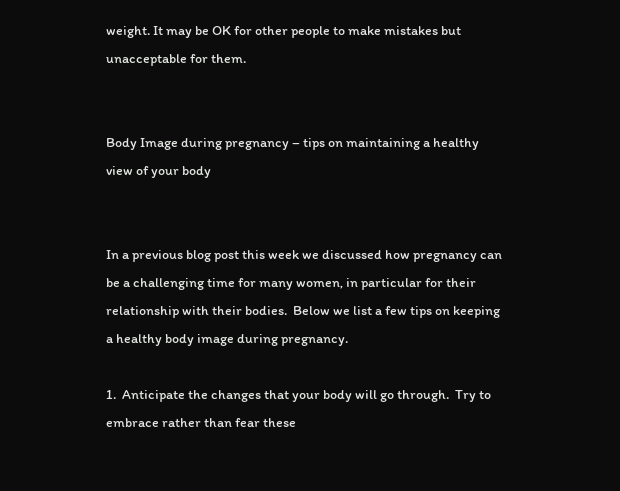weight. It may be OK for other people to make mistakes but unacceptable for them.


Body Image during pregnancy – tips on maintaining a healthy view of your body


In a previous blog post this week we discussed how pregnancy can be a challenging time for many women, in particular for their relationship with their bodies.  Below we list a few tips on keeping a healthy body image during pregnancy.

1.  Anticipate the changes that your body will go through.  Try to embrace rather than fear these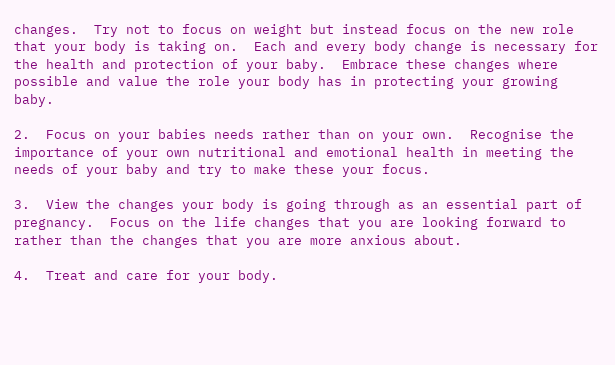changes.  Try not to focus on weight but instead focus on the new role that your body is taking on.  Each and every body change is necessary for the health and protection of your baby.  Embrace these changes where possible and value the role your body has in protecting your growing baby.

2.  Focus on your babies needs rather than on your own.  Recognise the importance of your own nutritional and emotional health in meeting the needs of your baby and try to make these your focus.

3.  View the changes your body is going through as an essential part of pregnancy.  Focus on the life changes that you are looking forward to rather than the changes that you are more anxious about.

4.  Treat and care for your body.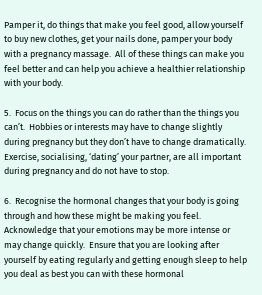Pamper it, do things that make you feel good, allow yourself to buy new clothes, get your nails done, pamper your body with a pregnancy massage.  All of these things can make you feel better and can help you achieve a healthier relationship with your body.

5.  Focus on the things you can do rather than the things you can’t.  Hobbies or interests may have to change slightly during pregnancy but they don’t have to change dramatically.  Exercise, socialising, ‘dating’ your partner, are all important during pregnancy and do not have to stop.

6.  Recognise the hormonal changes that your body is going through and how these might be making you feel.  Acknowledge that your emotions may be more intense or may change quickly.  Ensure that you are looking after yourself by eating regularly and getting enough sleep to help you deal as best you can with these hormonal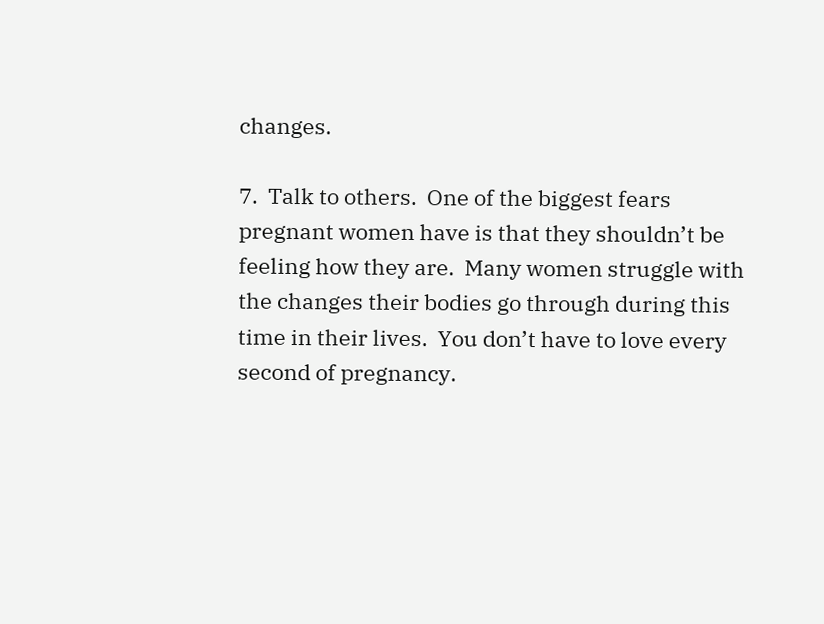changes.

7.  Talk to others.  One of the biggest fears pregnant women have is that they shouldn’t be feeling how they are.  Many women struggle with the changes their bodies go through during this time in their lives.  You don’t have to love every second of pregnancy.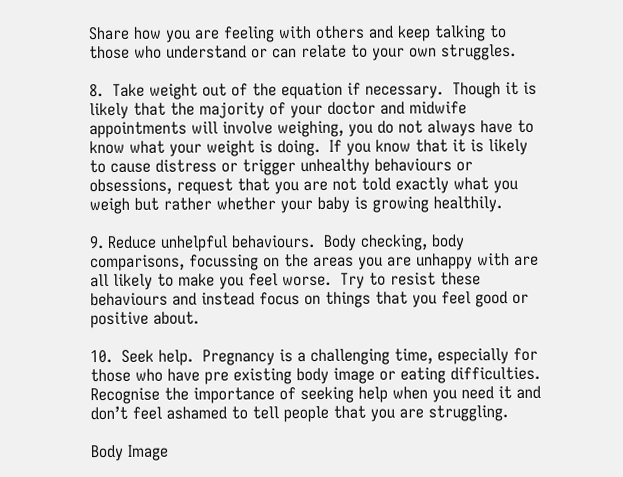Share how you are feeling with others and keep talking to those who understand or can relate to your own struggles.

8.  Take weight out of the equation if necessary.  Though it is likely that the majority of your doctor and midwife appointments will involve weighing, you do not always have to know what your weight is doing.  If you know that it is likely to cause distress or trigger unhealthy behaviours or obsessions, request that you are not told exactly what you weigh but rather whether your baby is growing healthily.

9. Reduce unhelpful behaviours.  Body checking, body comparisons, focussing on the areas you are unhappy with are all likely to make you feel worse.  Try to resist these behaviours and instead focus on things that you feel good or positive about.

10.  Seek help.  Pregnancy is a challenging time, especially for those who have pre existing body image or eating difficulties.  Recognise the importance of seeking help when you need it and don’t feel ashamed to tell people that you are struggling.

Body Image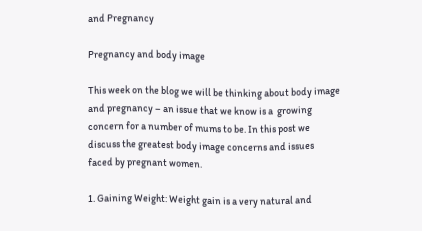and Pregnancy

Pregnancy and body image

This week on the blog we will be thinking about body image and pregnancy – an issue that we know is a  growing concern for a number of mums to be. In this post we discuss the greatest body image concerns and issues faced by pregnant women.

1. Gaining Weight: Weight gain is a very natural and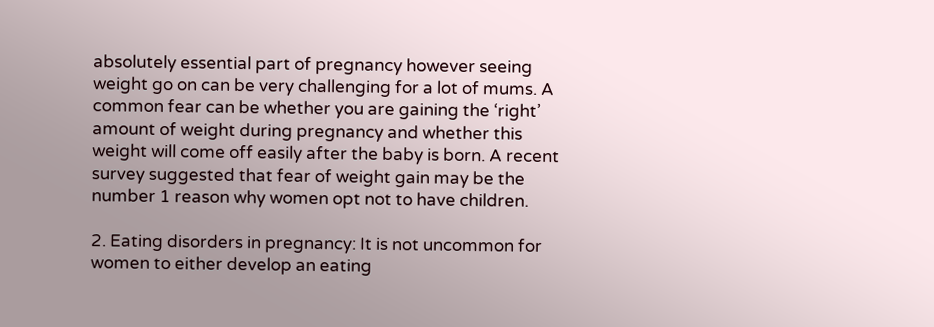absolutely essential part of pregnancy however seeing weight go on can be very challenging for a lot of mums. A common fear can be whether you are gaining the ‘right’ amount of weight during pregnancy and whether this weight will come off easily after the baby is born. A recent survey suggested that fear of weight gain may be the number 1 reason why women opt not to have children.

2. Eating disorders in pregnancy: It is not uncommon for women to either develop an eating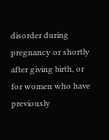disorder during pregnancy or shortly after giving birth, or for women who have previously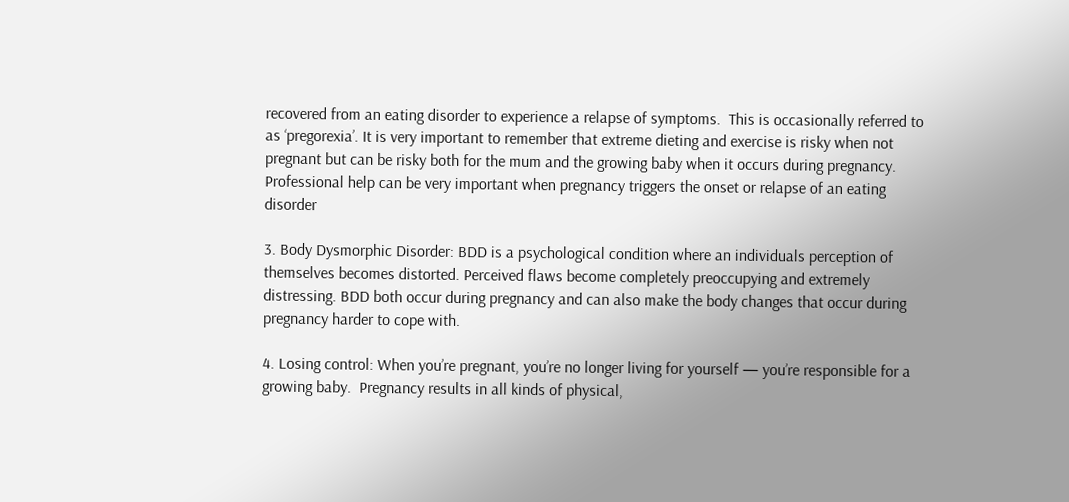recovered from an eating disorder to experience a relapse of symptoms.  This is occasionally referred to as ‘pregorexia’. It is very important to remember that extreme dieting and exercise is risky when not pregnant but can be risky both for the mum and the growing baby when it occurs during pregnancy. Professional help can be very important when pregnancy triggers the onset or relapse of an eating disorder

3. Body Dysmorphic Disorder: BDD is a psychological condition where an individuals perception of themselves becomes distorted. Perceived flaws become completely preoccupying and extremely distressing. BDD both occur during pregnancy and can also make the body changes that occur during pregnancy harder to cope with.

4. Losing control: When you’re pregnant, you’re no longer living for yourself — you’re responsible for a growing baby.  Pregnancy results in all kinds of physical,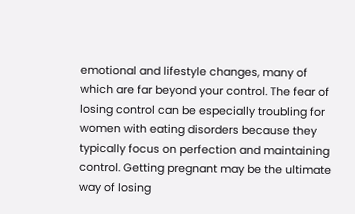emotional and lifestyle changes, many of which are far beyond your control. The fear of losing control can be especially troubling for women with eating disorders because they typically focus on perfection and maintaining control. Getting pregnant may be the ultimate way of losing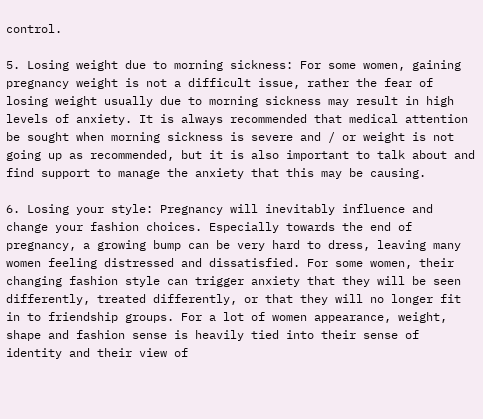control.

5. Losing weight due to morning sickness: For some women, gaining pregnancy weight is not a difficult issue, rather the fear of losing weight usually due to morning sickness may result in high levels of anxiety. It is always recommended that medical attention be sought when morning sickness is severe and / or weight is not going up as recommended, but it is also important to talk about and find support to manage the anxiety that this may be causing.

6. Losing your style: Pregnancy will inevitably influence and change your fashion choices. Especially towards the end of pregnancy, a growing bump can be very hard to dress, leaving many women feeling distressed and dissatisfied. For some women, their changing fashion style can trigger anxiety that they will be seen differently, treated differently, or that they will no longer fit in to friendship groups. For a lot of women appearance, weight, shape and fashion sense is heavily tied into their sense of identity and their view of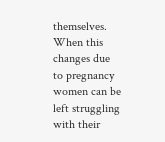themselves. When this changes due to pregnancy women can be left struggling with their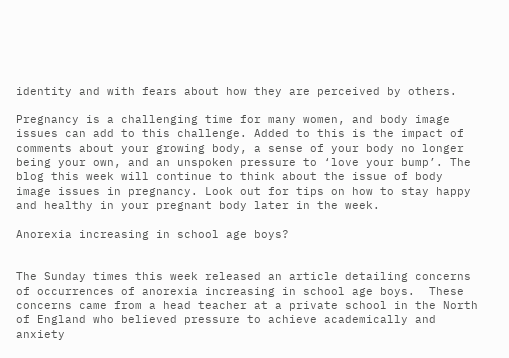identity and with fears about how they are perceived by others.

Pregnancy is a challenging time for many women, and body image issues can add to this challenge. Added to this is the impact of comments about your growing body, a sense of your body no longer being your own, and an unspoken pressure to ‘love your bump’. The blog this week will continue to think about the issue of body image issues in pregnancy. Look out for tips on how to stay happy and healthy in your pregnant body later in the week.

Anorexia increasing in school age boys?


The Sunday times this week released an article detailing concerns of occurrences of anorexia increasing in school age boys.  These concerns came from a head teacher at a private school in the North of England who believed pressure to achieve academically and anxiety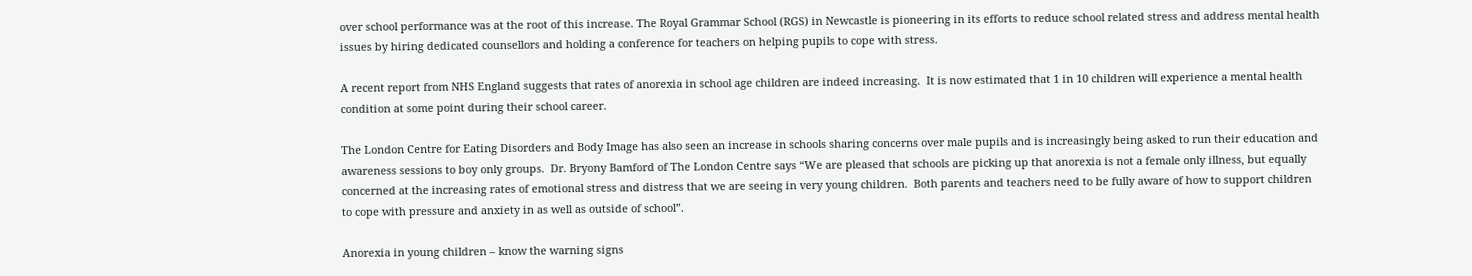over school performance was at the root of this increase. The Royal Grammar School (RGS) in Newcastle is pioneering in its efforts to reduce school related stress and address mental health issues by hiring dedicated counsellors and holding a conference for teachers on helping pupils to cope with stress.

A recent report from NHS England suggests that rates of anorexia in school age children are indeed increasing.  It is now estimated that 1 in 10 children will experience a mental health condition at some point during their school career.

The London Centre for Eating Disorders and Body Image has also seen an increase in schools sharing concerns over male pupils and is increasingly being asked to run their education and awareness sessions to boy only groups.  Dr. Bryony Bamford of The London Centre says “We are pleased that schools are picking up that anorexia is not a female only illness, but equally concerned at the increasing rates of emotional stress and distress that we are seeing in very young children.  Both parents and teachers need to be fully aware of how to support children to cope with pressure and anxiety in as well as outside of school”.

Anorexia in young children – know the warning signs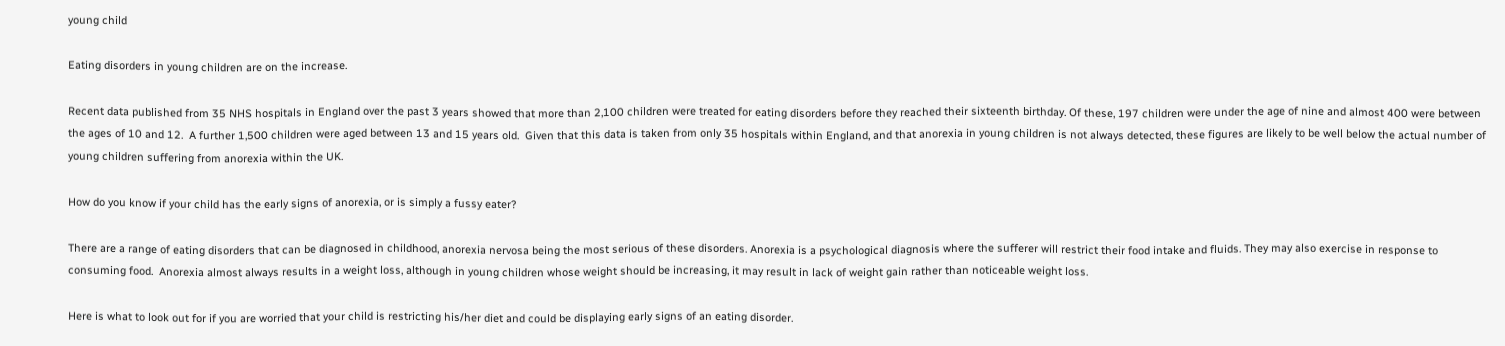young child

Eating disorders in young children are on the increase.

Recent data published from 35 NHS hospitals in England over the past 3 years showed that more than 2,100 children were treated for eating disorders before they reached their sixteenth birthday. Of these, 197 children were under the age of nine and almost 400 were between the ages of 10 and 12.  A further 1,500 children were aged between 13 and 15 years old.  Given that this data is taken from only 35 hospitals within England, and that anorexia in young children is not always detected, these figures are likely to be well below the actual number of young children suffering from anorexia within the UK.

How do you know if your child has the early signs of anorexia, or is simply a fussy eater?

There are a range of eating disorders that can be diagnosed in childhood, anorexia nervosa being the most serious of these disorders. Anorexia is a psychological diagnosis where the sufferer will restrict their food intake and fluids. They may also exercise in response to consuming food.  Anorexia almost always results in a weight loss, although in young children whose weight should be increasing, it may result in lack of weight gain rather than noticeable weight loss.

Here is what to look out for if you are worried that your child is restricting his/her diet and could be displaying early signs of an eating disorder.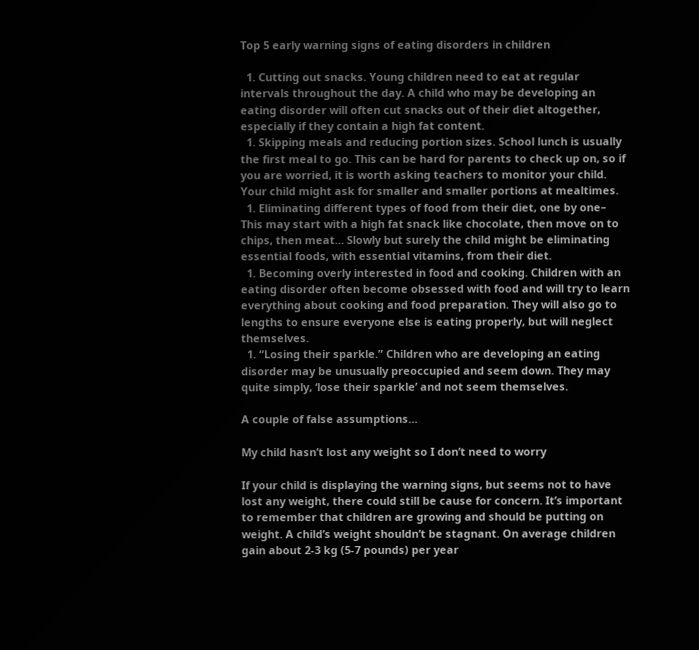Top 5 early warning signs of eating disorders in children

  1. Cutting out snacks. Young children need to eat at regular intervals throughout the day. A child who may be developing an eating disorder will often cut snacks out of their diet altogether, especially if they contain a high fat content.
  1. Skipping meals and reducing portion sizes. School lunch is usually the first meal to go. This can be hard for parents to check up on, so if you are worried, it is worth asking teachers to monitor your child. Your child might ask for smaller and smaller portions at mealtimes.
  1. Eliminating different types of food from their diet, one by one– This may start with a high fat snack like chocolate, then move on to chips, then meat… Slowly but surely the child might be eliminating essential foods, with essential vitamins, from their diet.
  1. Becoming overly interested in food and cooking. Children with an eating disorder often become obsessed with food and will try to learn everything about cooking and food preparation. They will also go to lengths to ensure everyone else is eating properly, but will neglect themselves.
  1. “Losing their sparkle.” Children who are developing an eating disorder may be unusually preoccupied and seem down. They may quite simply, ‘lose their sparkle’ and not seem themselves.

A couple of false assumptions…

My child hasn’t lost any weight so I don’t need to worry

If your child is displaying the warning signs, but seems not to have lost any weight, there could still be cause for concern. It’s important to remember that children are growing and should be putting on weight. A child’s weight shouldn’t be stagnant. On average children gain about 2-3 kg (5-7 pounds) per year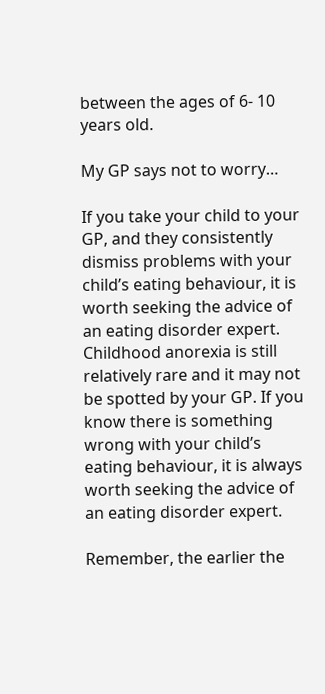between the ages of 6- 10 years old.

My GP says not to worry…

If you take your child to your GP, and they consistently dismiss problems with your child’s eating behaviour, it is worth seeking the advice of an eating disorder expert. Childhood anorexia is still relatively rare and it may not be spotted by your GP. If you know there is something wrong with your child’s eating behaviour, it is always worth seeking the advice of an eating disorder expert.

Remember, the earlier the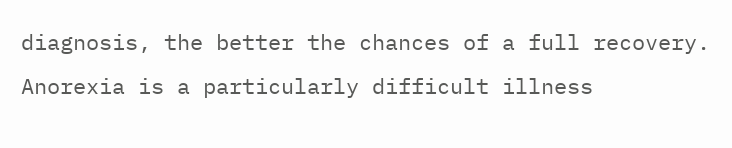diagnosis, the better the chances of a full recovery. Anorexia is a particularly difficult illness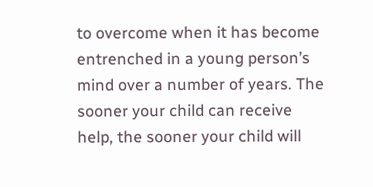to overcome when it has become entrenched in a young person’s mind over a number of years. The sooner your child can receive help, the sooner your child will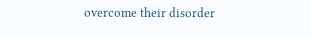overcome their disorder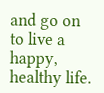and go on to live a happy, healthy life.